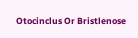Otocinclus Or Bristlenose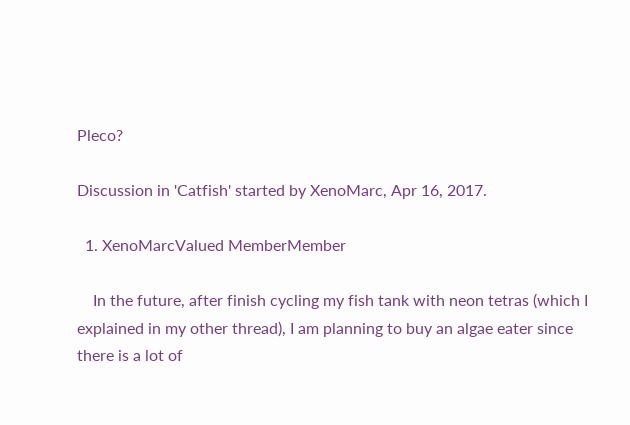Pleco?

Discussion in 'Catfish' started by XenoMarc, Apr 16, 2017.

  1. XenoMarcValued MemberMember

    In the future, after finish cycling my fish tank with neon tetras (which I explained in my other thread), I am planning to buy an algae eater since there is a lot of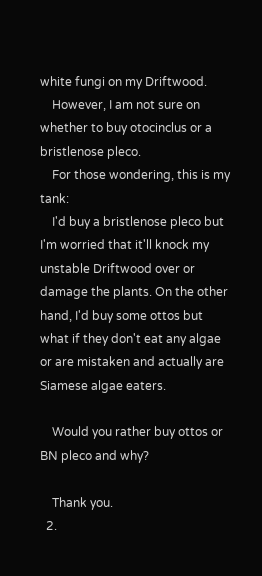white fungi on my Driftwood.
    However, I am not sure on whether to buy otocinclus or a bristlenose pleco.
    For those wondering, this is my tank:
    I'd buy a bristlenose pleco but I'm worried that it'll knock my unstable Driftwood over or damage the plants. On the other hand, I'd buy some ottos but what if they don't eat any algae or are mistaken and actually are Siamese algae eaters.

    Would you rather buy ottos or BN pleco and why?

    Thank you.
  2.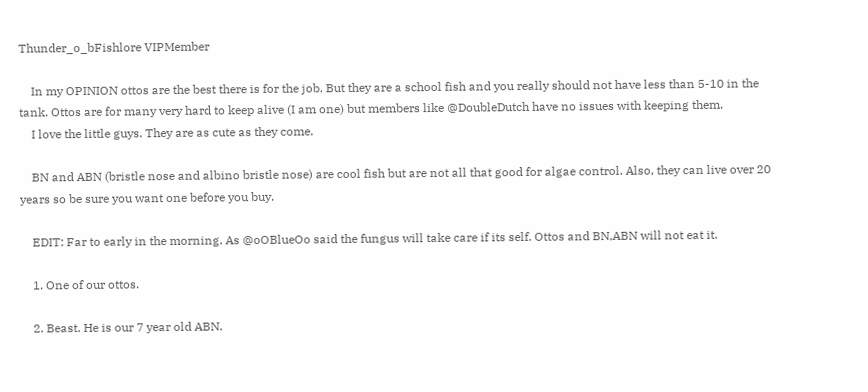Thunder_o_bFishlore VIPMember

    In my OPINION ottos are the best there is for the job. But they are a school fish and you really should not have less than 5-10 in the tank. Ottos are for many very hard to keep alive (I am one) but members like @DoubleDutch have no issues with keeping them.
    I love the little guys. They are as cute as they come.

    BN and ABN (bristle nose and albino bristle nose) are cool fish but are not all that good for algae control. Also, they can live over 20 years so be sure you want one before you buy.

    EDIT: Far to early in the morning. As @oOBlueOo said the fungus will take care if its self. Ottos and BN,ABN will not eat it.

    1. One of our ottos.

    2. Beast. He is our 7 year old ABN.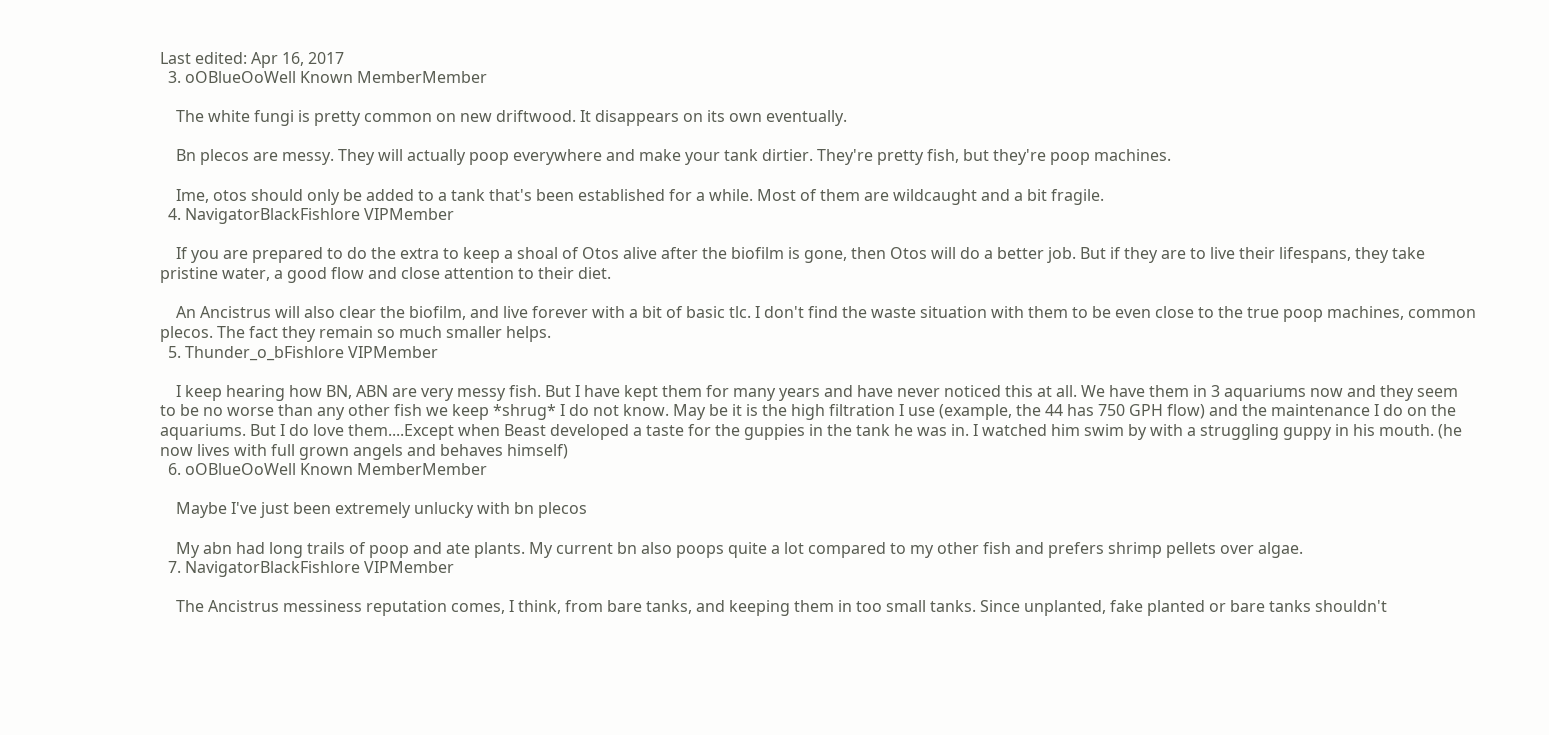Last edited: Apr 16, 2017
  3. oOBlueOoWell Known MemberMember

    The white fungi is pretty common on new driftwood. It disappears on its own eventually.

    Bn plecos are messy. They will actually poop everywhere and make your tank dirtier. They're pretty fish, but they're poop machines.

    Ime, otos should only be added to a tank that's been established for a while. Most of them are wildcaught and a bit fragile.
  4. NavigatorBlackFishlore VIPMember

    If you are prepared to do the extra to keep a shoal of Otos alive after the biofilm is gone, then Otos will do a better job. But if they are to live their lifespans, they take pristine water, a good flow and close attention to their diet.

    An Ancistrus will also clear the biofilm, and live forever with a bit of basic tlc. I don't find the waste situation with them to be even close to the true poop machines, common plecos. The fact they remain so much smaller helps.
  5. Thunder_o_bFishlore VIPMember

    I keep hearing how BN, ABN are very messy fish. But I have kept them for many years and have never noticed this at all. We have them in 3 aquariums now and they seem to be no worse than any other fish we keep *shrug* I do not know. May be it is the high filtration I use (example, the 44 has 750 GPH flow) and the maintenance I do on the aquariums. But I do love them....Except when Beast developed a taste for the guppies in the tank he was in. I watched him swim by with a struggling guppy in his mouth. (he now lives with full grown angels and behaves himself)
  6. oOBlueOoWell Known MemberMember

    Maybe I've just been extremely unlucky with bn plecos

    My abn had long trails of poop and ate plants. My current bn also poops quite a lot compared to my other fish and prefers shrimp pellets over algae.
  7. NavigatorBlackFishlore VIPMember

    The Ancistrus messiness reputation comes, I think, from bare tanks, and keeping them in too small tanks. Since unplanted, fake planted or bare tanks shouldn't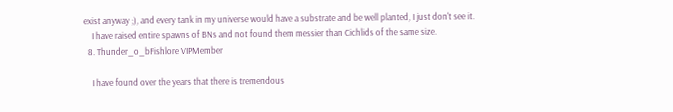exist anyway ;), and every tank in my universe would have a substrate and be well planted, I just don't see it.
    I have raised entire spawns of BNs and not found them messier than Cichlids of the same size.
  8. Thunder_o_bFishlore VIPMember

    I have found over the years that there is tremendous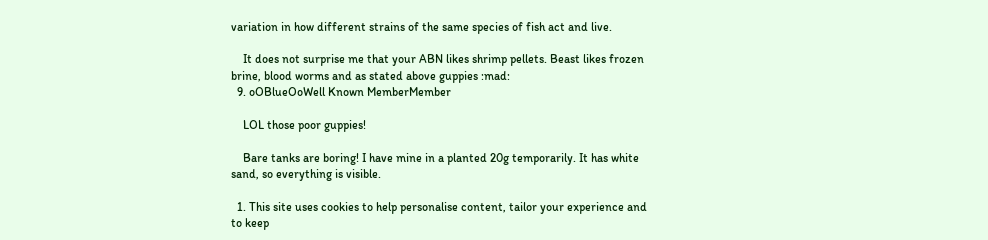variation in how different strains of the same species of fish act and live.

    It does not surprise me that your ABN likes shrimp pellets. Beast likes frozen brine, blood worms and as stated above guppies :mad:
  9. oOBlueOoWell Known MemberMember

    LOL those poor guppies!

    Bare tanks are boring! I have mine in a planted 20g temporarily. It has white sand, so everything is visible.

  1. This site uses cookies to help personalise content, tailor your experience and to keep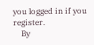you logged in if you register.
    By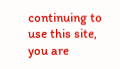continuing to use this site, you are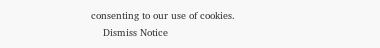consenting to our use of cookies.
    Dismiss Notice